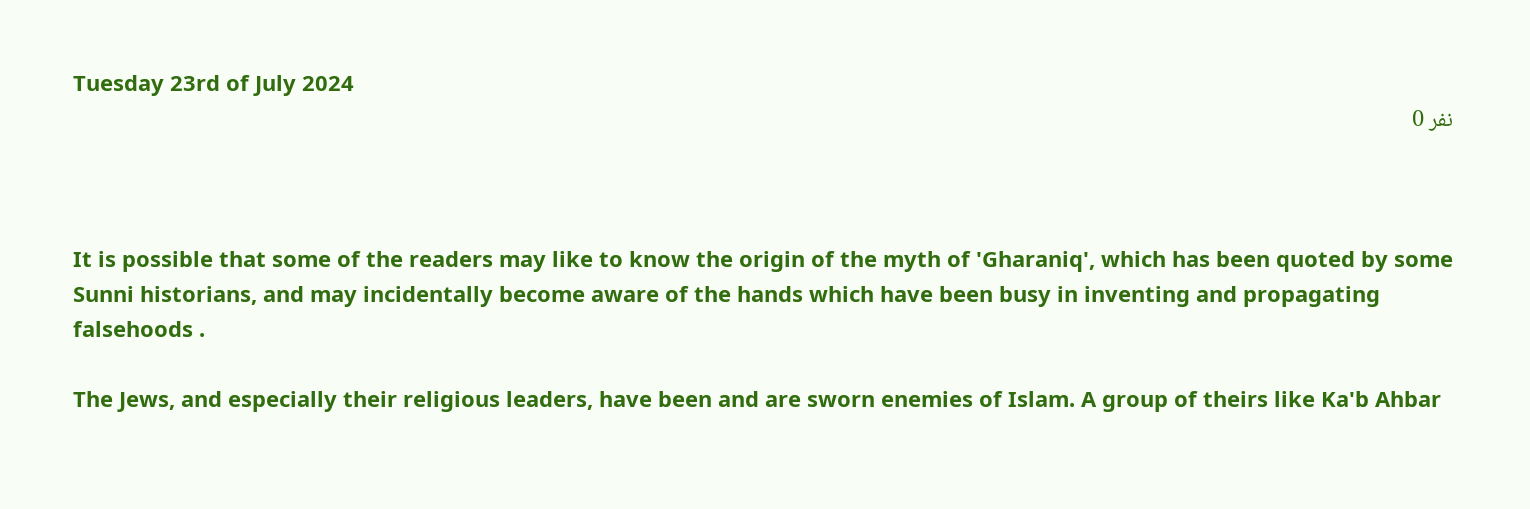Tuesday 23rd of July 2024
نفر 0



It is possible that some of the readers may like to know the origin of the myth of 'Gharaniq', which has been quoted by some Sunni historians, and may incidentally become aware of the hands which have been busy in inventing and propagating falsehoods .

The Jews, and especially their religious leaders, have been and are sworn enemies of Islam. A group of theirs like Ka'b Ahbar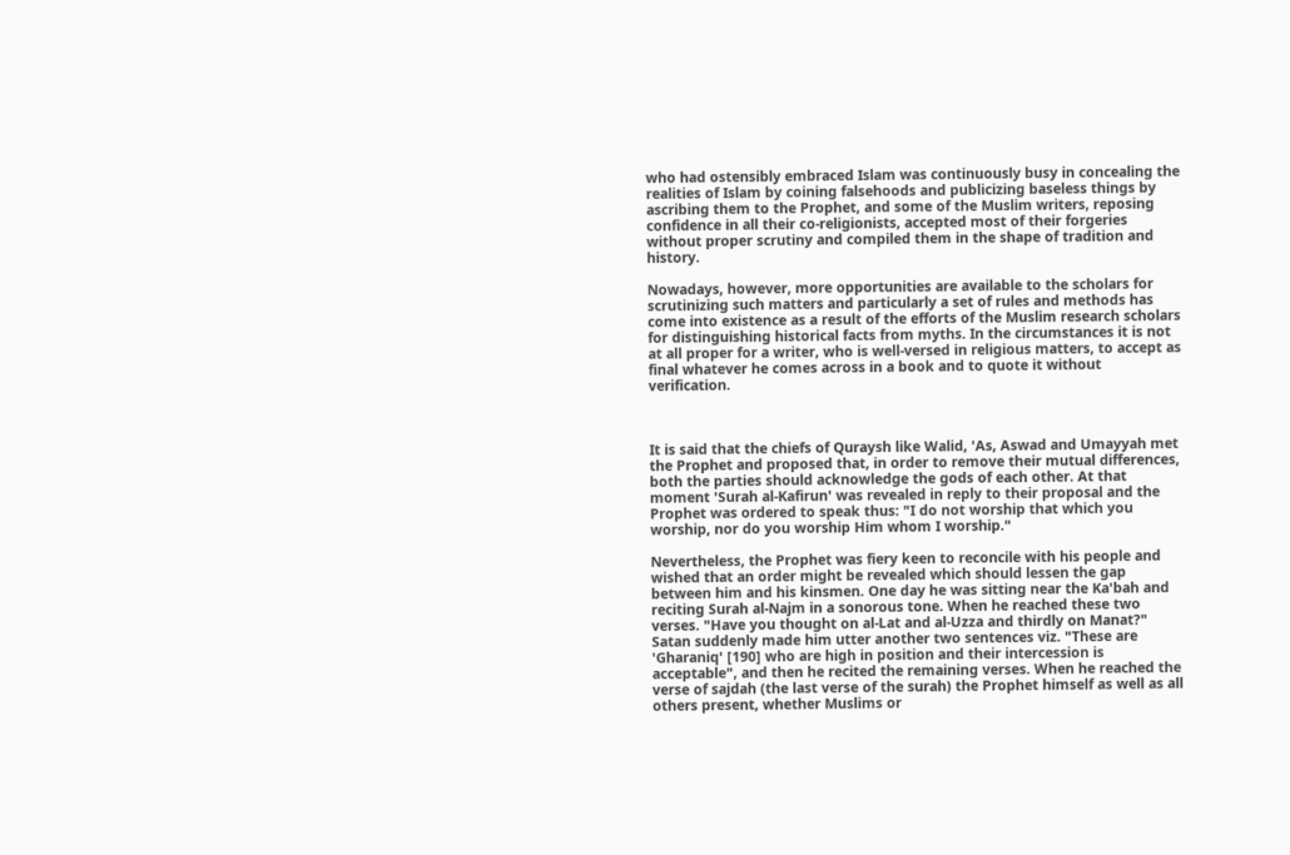who had ostensibly embraced Islam was continuously busy in concealing the realities of Islam by coining falsehoods and publicizing baseless things by ascribing them to the Prophet, and some of the Muslim writers, reposing confidence in all their co-religionists, accepted most of their forgeries without proper scrutiny and compiled them in the shape of tradition and history.

Nowadays, however, more opportunities are available to the scholars for scrutinizing such matters and particularly a set of rules and methods has come into existence as a result of the efforts of the Muslim research scholars for distinguishing historical facts from myths. In the circumstances it is not at all proper for a writer, who is well-versed in religious matters, to accept as final whatever he comes across in a book and to quote it without verification.



It is said that the chiefs of Quraysh like Walid, 'As, Aswad and Umayyah met the Prophet and proposed that, in order to remove their mutual differences, both the parties should acknowledge the gods of each other. At that moment 'Surah al-Kafirun' was revealed in reply to their proposal and the Prophet was ordered to speak thus: "I do not worship that which you worship, nor do you worship Him whom I worship."

Nevertheless, the Prophet was fiery keen to reconcile with his people and wished that an order might be revealed which should lessen the gap between him and his kinsmen. One day he was sitting near the Ka'bah and reciting Surah al-Najm in a sonorous tone. When he reached these two verses. "Have you thought on al-Lat and al-Uzza and thirdly on Manat?" Satan suddenly made him utter another two sentences viz. "These are 'Gharaniq' [190] who are high in position and their intercession is acceptable", and then he recited the remaining verses. When he reached the verse of sajdah (the last verse of the surah) the Prophet himself as well as all others present, whether Muslims or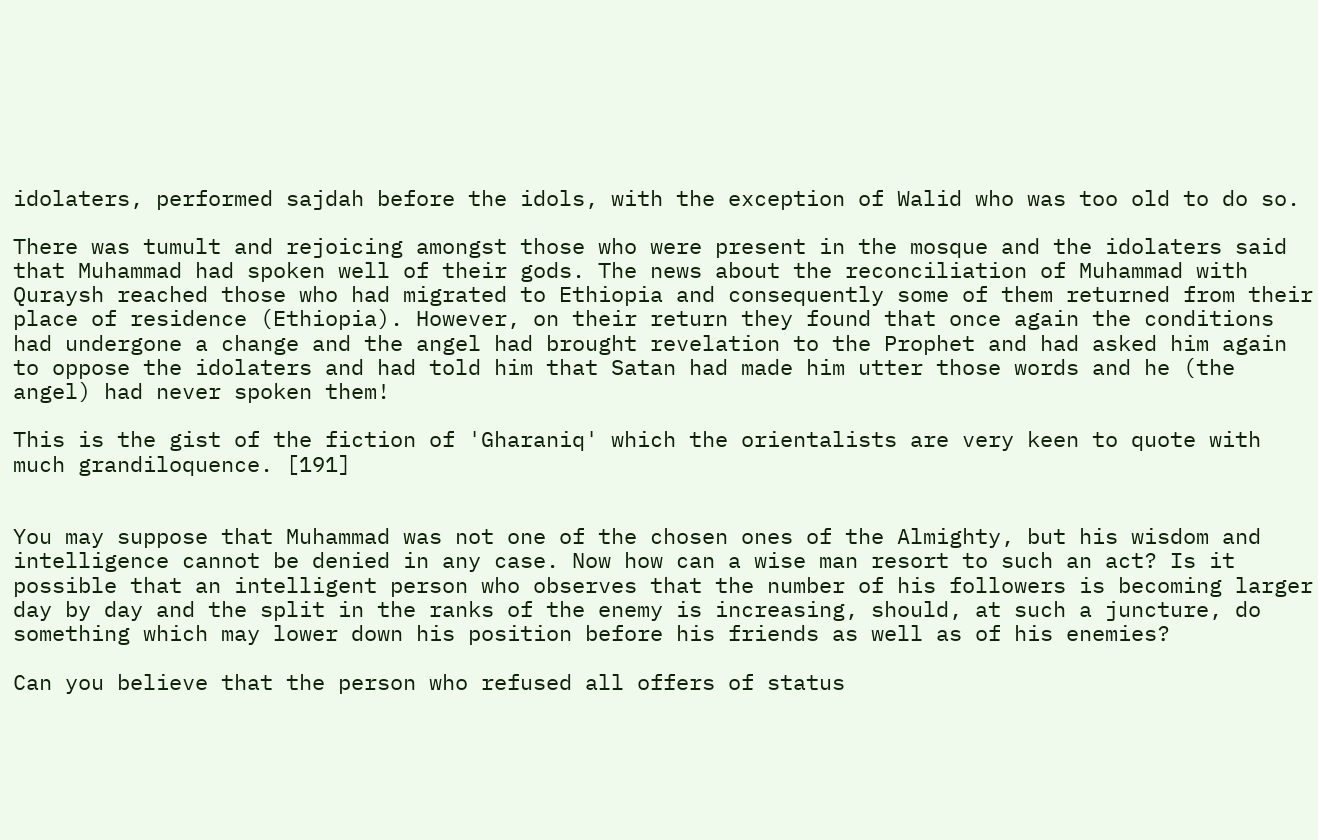idolaters, performed sajdah before the idols, with the exception of Walid who was too old to do so.

There was tumult and rejoicing amongst those who were present in the mosque and the idolaters said that Muhammad had spoken well of their gods. The news about the reconciliation of Muhammad with Quraysh reached those who had migrated to Ethiopia and consequently some of them returned from their place of residence (Ethiopia). However, on their return they found that once again the conditions had undergone a change and the angel had brought revelation to the Prophet and had asked him again to oppose the idolaters and had told him that Satan had made him utter those words and he (the angel) had never spoken them!

This is the gist of the fiction of 'Gharaniq' which the orientalists are very keen to quote with much grandiloquence. [191]


You may suppose that Muhammad was not one of the chosen ones of the Almighty, but his wisdom and intelligence cannot be denied in any case. Now how can a wise man resort to such an act? Is it possible that an intelligent person who observes that the number of his followers is becoming larger day by day and the split in the ranks of the enemy is increasing, should, at such a juncture, do something which may lower down his position before his friends as well as of his enemies?

Can you believe that the person who refused all offers of status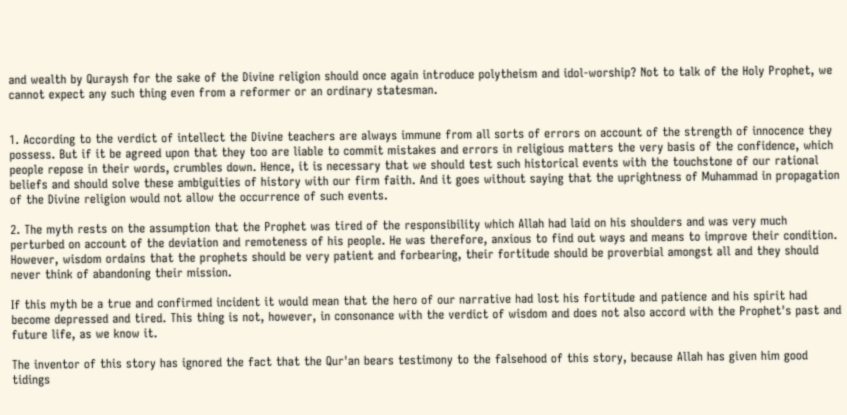and wealth by Quraysh for the sake of the Divine religion should once again introduce polytheism and idol-worship? Not to talk of the Holy Prophet, we cannot expect any such thing even from a reformer or an ordinary statesman.


1. According to the verdict of intellect the Divine teachers are always immune from all sorts of errors on account of the strength of innocence they possess. But if it be agreed upon that they too are liable to commit mistakes and errors in religious matters the very basis of the confidence, which people repose in their words, crumbles down. Hence, it is necessary that we should test such historical events with the touchstone of our rational beliefs and should solve these ambiguities of history with our firm faith. And it goes without saying that the uprightness of Muhammad in propagation of the Divine religion would not allow the occurrence of such events.

2. The myth rests on the assumption that the Prophet was tired of the responsibility which Allah had laid on his shoulders and was very much perturbed on account of the deviation and remoteness of his people. He was therefore, anxious to find out ways and means to improve their condition. However, wisdom ordains that the prophets should be very patient and forbearing, their fortitude should be proverbial amongst all and they should never think of abandoning their mission.

If this myth be a true and confirmed incident it would mean that the hero of our narrative had lost his fortitude and patience and his spirit had become depressed and tired. This thing is not, however, in consonance with the verdict of wisdom and does not also accord with the Prophet's past and future life, as we know it.

The inventor of this story has ignored the fact that the Qur'an bears testimony to the falsehood of this story, because Allah has given him good tidings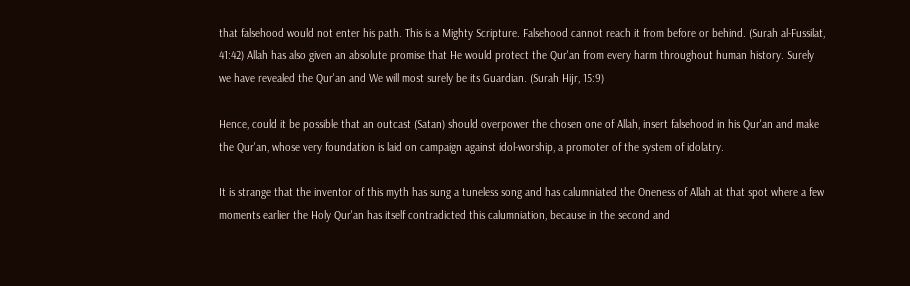that falsehood would not enter his path. This is a Mighty Scripture. Falsehood cannot reach it from before or behind. (Surah al-Fussilat, 41:42) Allah has also given an absolute promise that He would protect the Qur'an from every harm throughout human history. Surely we have revealed the Qur'an and We will most surely be its Guardian. (Surah Hijr, 15:9)

Hence, could it be possible that an outcast (Satan) should overpower the chosen one of Allah, insert falsehood in his Qur'an and make the Qur'an, whose very foundation is laid on campaign against idol-worship, a promoter of the system of idolatry.

It is strange that the inventor of this myth has sung a tuneless song and has calumniated the Oneness of Allah at that spot where a few moments earlier the Holy Qur'an has itself contradicted this calumniation, because in the second and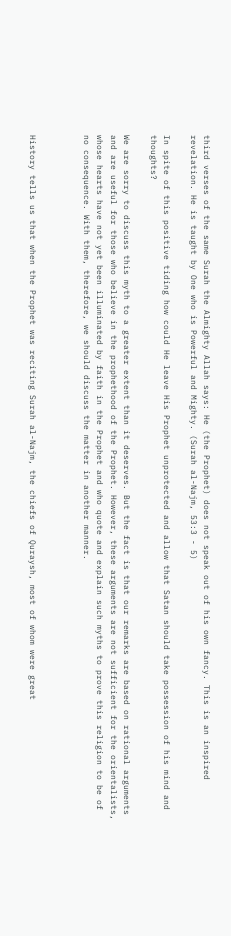third verses of the same Surah the Almighty Allah says: He (the Prophet) does not speak out of his own fancy. This is an inspired revelation. He is taught by One who is Powerful and Mighty. (Surah al-Najm, 53:3 - 5)

In spite of this positive tiding how could He leave His Prophet unprotected and allow that Satan should take possession of his mind and thoughts?

We are sorry to discuss this myth to a greater extent than it deserves. But the fact is that our remarks are based on rational arguments and are useful for those who believe in the prophethood of the Prophet. However, these arguments are not sufficient for the orientalists, whose hearts have not yet been illuminated by faith in the Prophet and who quote and explain such myths to prove this religion to be of no consequence. With them, therefore, we should discuss the matter in another manner.



History tells us that when the Prophet was reciting Surah al-Najm, the chiefs of Quraysh, most of whom were great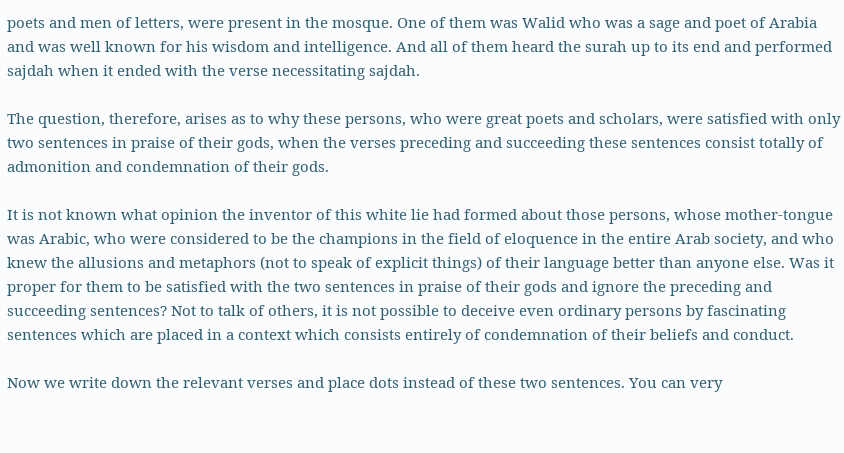poets and men of letters, were present in the mosque. One of them was Walid who was a sage and poet of Arabia and was well known for his wisdom and intelligence. And all of them heard the surah up to its end and performed sajdah when it ended with the verse necessitating sajdah.

The question, therefore, arises as to why these persons, who were great poets and scholars, were satisfied with only two sentences in praise of their gods, when the verses preceding and succeeding these sentences consist totally of admonition and condemnation of their gods.

It is not known what opinion the inventor of this white lie had formed about those persons, whose mother-tongue was Arabic, who were considered to be the champions in the field of eloquence in the entire Arab society, and who knew the allusions and metaphors (not to speak of explicit things) of their language better than anyone else. Was it proper for them to be satisfied with the two sentences in praise of their gods and ignore the preceding and succeeding sentences? Not to talk of others, it is not possible to deceive even ordinary persons by fascinating sentences which are placed in a context which consists entirely of condemnation of their beliefs and conduct.

Now we write down the relevant verses and place dots instead of these two sentences. You can very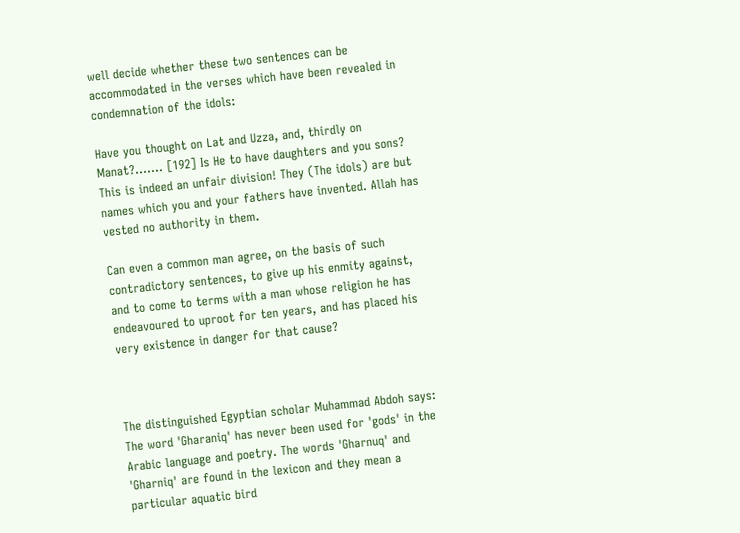well decide whether these two sentences can be accommodated in the verses which have been revealed in condemnation of the idols:

Have you thought on Lat and Uzza, and, thirdly on Manat?....... [192] Is He to have daughters and you sons? This is indeed an unfair division! They (The idols) are but names which you and your fathers have invented. Allah has vested no authority in them.

Can even a common man agree, on the basis of such contradictory sentences, to give up his enmity against, and to come to terms with a man whose religion he has endeavoured to uproot for ten years, and has placed his very existence in danger for that cause?



The distinguished Egyptian scholar Muhammad Abdoh says: The word 'Gharaniq' has never been used for 'gods' in the Arabic language and poetry. The words 'Gharnuq' and 'Gharniq' are found in the lexicon and they mean a particular aquatic bird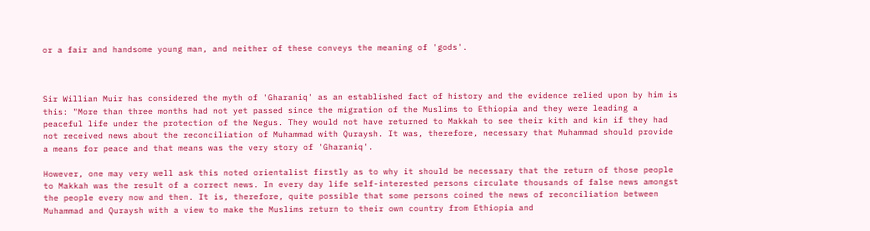or a fair and handsome young man, and neither of these conveys the meaning of 'gods'.



Sir Willian Muir has considered the myth of 'Gharaniq' as an established fact of history and the evidence relied upon by him is this: "More than three months had not yet passed since the migration of the Muslims to Ethiopia and they were leading a peaceful life under the protection of the Negus. They would not have returned to Makkah to see their kith and kin if they had not received news about the reconciliation of Muhammad with Quraysh. It was, therefore, necessary that Muhammad should provide a means for peace and that means was the very story of 'Gharaniq'.

However, one may very well ask this noted orientalist firstly as to why it should be necessary that the return of those people to Makkah was the result of a correct news. In every day life self-interested persons circulate thousands of false news amongst the people every now and then. It is, therefore, quite possible that some persons coined the news of reconciliation between Muhammad and Quraysh with a view to make the Muslims return to their own country from Ethiopia and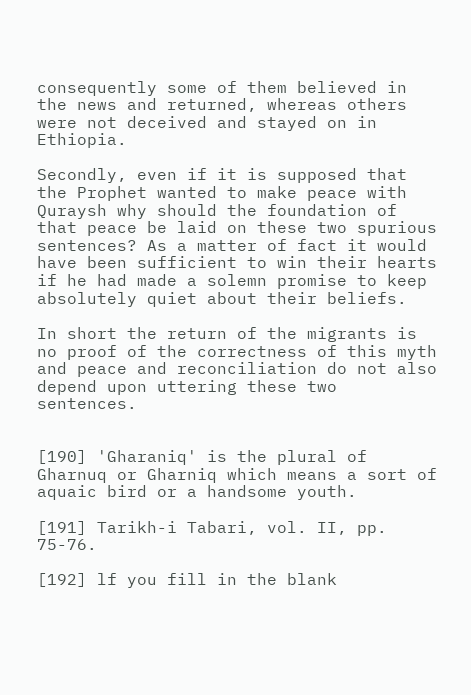consequently some of them believed in the news and returned, whereas others were not deceived and stayed on in Ethiopia.

Secondly, even if it is supposed that the Prophet wanted to make peace with Quraysh why should the foundation of that peace be laid on these two spurious sentences? As a matter of fact it would have been sufficient to win their hearts if he had made a solemn promise to keep absolutely quiet about their beliefs.

In short the return of the migrants is no proof of the correctness of this myth and peace and reconciliation do not also depend upon uttering these two sentences.


[190] 'Gharaniq' is the plural of Gharnuq or Gharniq which means a sort of aquaic bird or a handsome youth.

[191] Tarikh-i Tabari, vol. II, pp. 75-76.

[192] lf you fill in the blank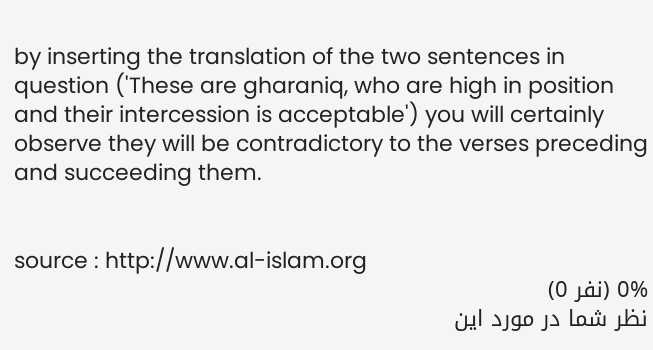by inserting the translation of the two sentences in question ('These are gharaniq, who are high in position and their intercession is acceptable') you will certainly observe they will be contradictory to the verses preceding and succeeding them.


source : http://www.al-islam.org
0% (نفر 0)
نظر شما در مورد این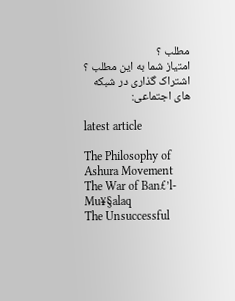مطلب ؟
امتیاز شما به این مطلب ؟
اشتراک گذاری در شبکه های اجتماعی:

latest article

The Philosophy of Ashura Movement
The War of Ban£’l-Mu¥§alaq
The Unsuccessful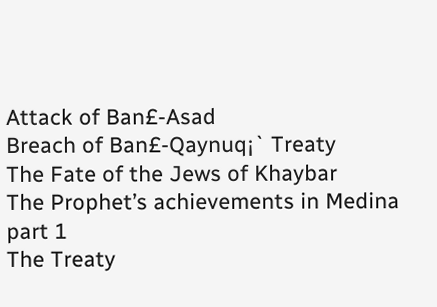Attack of Ban£-Asad
Breach of Ban£-Qaynuq¡` Treaty
The Fate of the Jews of Khaybar
The Prophet’s achievements in Medina part 1
The Treaty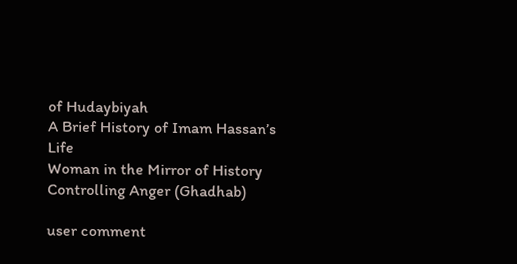of Hudaybiyah
A Brief History of Imam Hassan’s Life
Woman in the Mirror of History
Controlling Anger (Ghadhab)

user comment